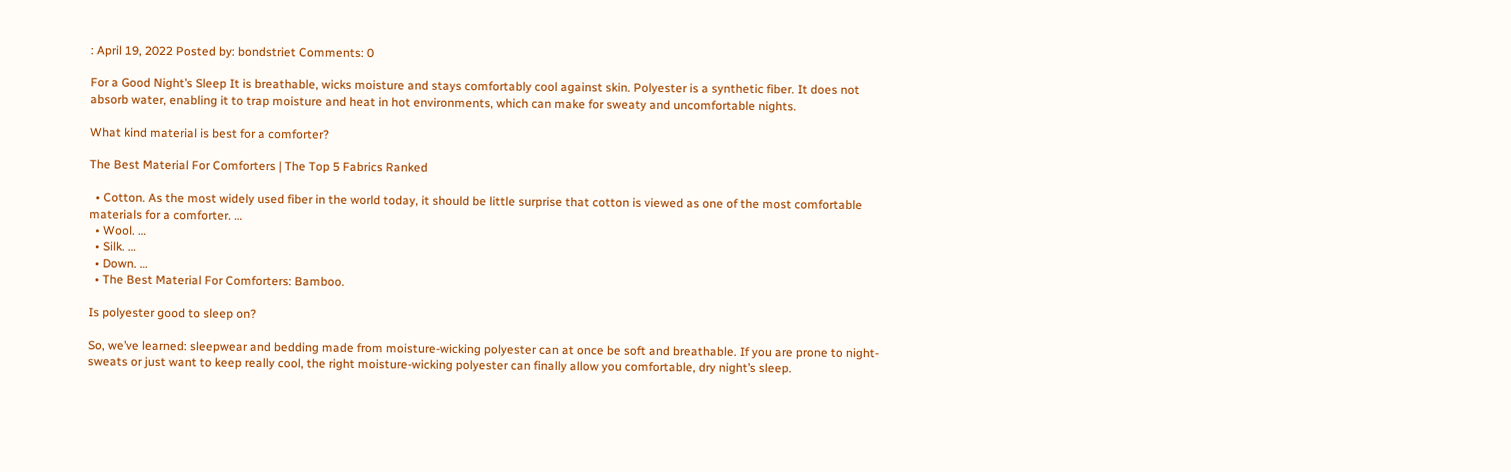: April 19, 2022 Posted by: bondstriet Comments: 0

For a Good Night’s Sleep It is breathable, wicks moisture and stays comfortably cool against skin. Polyester is a synthetic fiber. It does not absorb water, enabling it to trap moisture and heat in hot environments, which can make for sweaty and uncomfortable nights.

What kind material is best for a comforter?

The Best Material For Comforters | The Top 5 Fabrics Ranked

  • Cotton. As the most widely used fiber in the world today, it should be little surprise that cotton is viewed as one of the most comfortable materials for a comforter. …
  • Wool. …
  • Silk. …
  • Down. …
  • The Best Material For Comforters: Bamboo.

Is polyester good to sleep on?

So, we’ve learned: sleepwear and bedding made from moisture-wicking polyester can at once be soft and breathable. If you are prone to night-sweats or just want to keep really cool, the right moisture-wicking polyester can finally allow you comfortable, dry night’s sleep.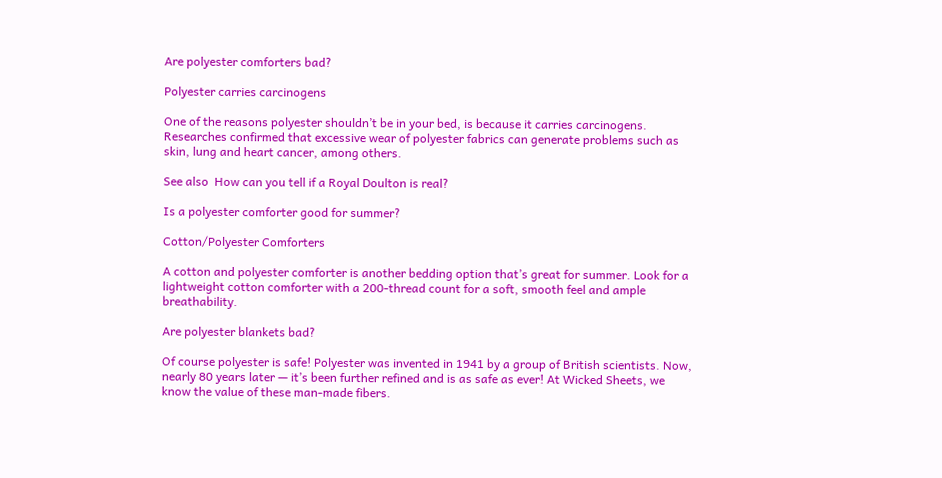Are polyester comforters bad?

Polyester carries carcinogens

One of the reasons polyester shouldn’t be in your bed, is because it carries carcinogens. Researches confirmed that excessive wear of polyester fabrics can generate problems such as skin, lung and heart cancer, among others.

See also  How can you tell if a Royal Doulton is real?

Is a polyester comforter good for summer?

Cotton/Polyester Comforters

A cotton and polyester comforter is another bedding option that’s great for summer. Look for a lightweight cotton comforter with a 200-thread count for a soft, smooth feel and ample breathability.

Are polyester blankets bad?

Of course polyester is safe! Polyester was invented in 1941 by a group of British scientists. Now, nearly 80 years later — it’s been further refined and is as safe as ever! At Wicked Sheets, we know the value of these man-made fibers.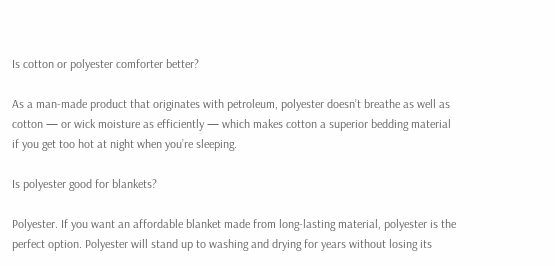Is cotton or polyester comforter better?

As a man-made product that originates with petroleum, polyester doesn’t breathe as well as cotton — or wick moisture as efficiently — which makes cotton a superior bedding material if you get too hot at night when you’re sleeping.

Is polyester good for blankets?

Polyester. If you want an affordable blanket made from long-lasting material, polyester is the perfect option. Polyester will stand up to washing and drying for years without losing its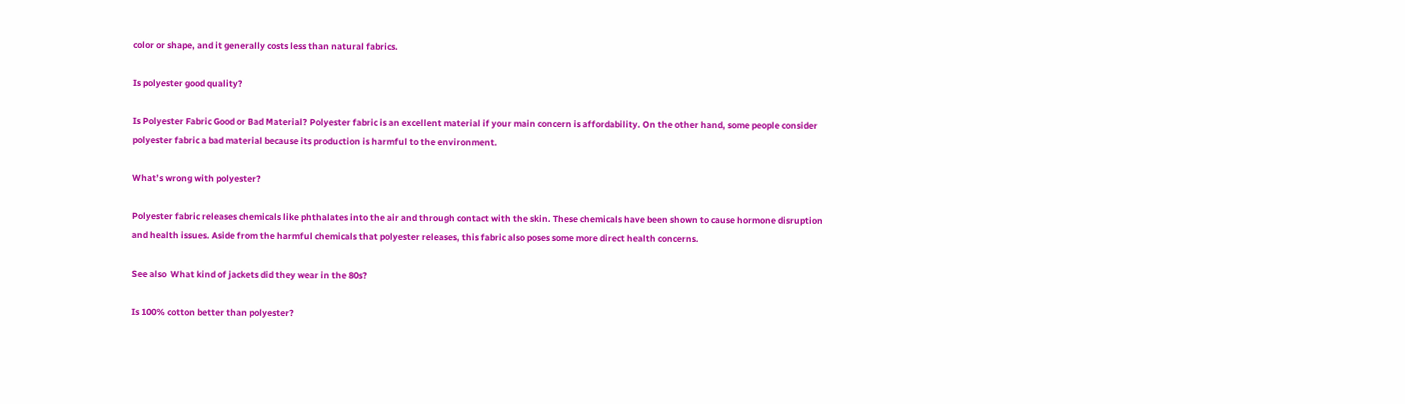color or shape, and it generally costs less than natural fabrics.

Is polyester good quality?

Is Polyester Fabric Good or Bad Material? Polyester fabric is an excellent material if your main concern is affordability. On the other hand, some people consider polyester fabric a bad material because its production is harmful to the environment.

What’s wrong with polyester?

Polyester fabric releases chemicals like phthalates into the air and through contact with the skin. These chemicals have been shown to cause hormone disruption and health issues. Aside from the harmful chemicals that polyester releases, this fabric also poses some more direct health concerns.

See also  What kind of jackets did they wear in the 80s?

Is 100% cotton better than polyester?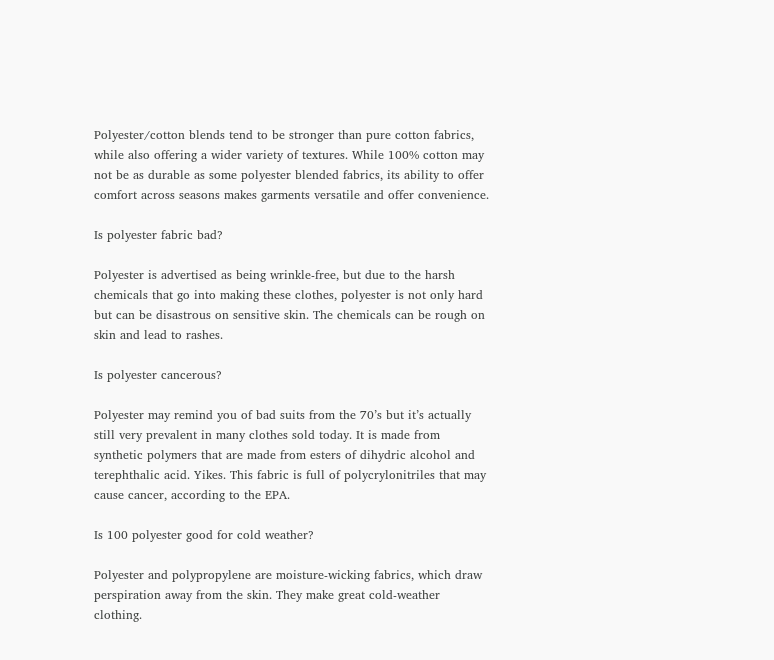Polyester/cotton blends tend to be stronger than pure cotton fabrics, while also offering a wider variety of textures. While 100% cotton may not be as durable as some polyester blended fabrics, its ability to offer comfort across seasons makes garments versatile and offer convenience.

Is polyester fabric bad?

Polyester is advertised as being wrinkle-free, but due to the harsh chemicals that go into making these clothes, polyester is not only hard but can be disastrous on sensitive skin. The chemicals can be rough on skin and lead to rashes.

Is polyester cancerous?

Polyester may remind you of bad suits from the 70’s but it’s actually still very prevalent in many clothes sold today. It is made from synthetic polymers that are made from esters of dihydric alcohol and terephthalic acid. Yikes. This fabric is full of polycrylonitriles that may cause cancer, according to the EPA.

Is 100 polyester good for cold weather?

Polyester and polypropylene are moisture-wicking fabrics, which draw perspiration away from the skin. They make great cold-weather clothing.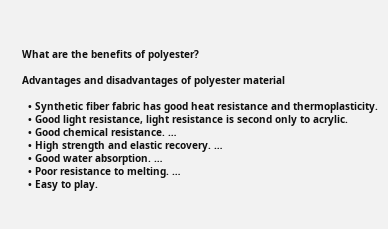What are the benefits of polyester?

Advantages and disadvantages of polyester material

  • Synthetic fiber fabric has good heat resistance and thermoplasticity.
  • Good light resistance, light resistance is second only to acrylic.
  • Good chemical resistance. …
  • High strength and elastic recovery. …
  • Good water absorption. …
  • Poor resistance to melting. …
  • Easy to play.